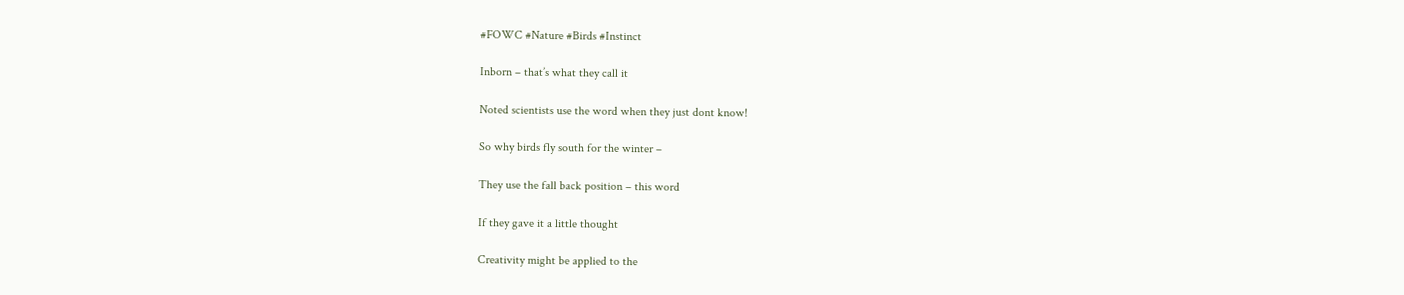#FOWC #Nature #Birds #Instinct

Inborn – that’s what they call it

Noted scientists use the word when they just dont know!

So why birds fly south for the winter –

They use the fall back position – this word

If they gave it a little thought

Creativity might be applied to the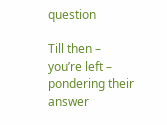question

Till then – you’re left – pondering their answer